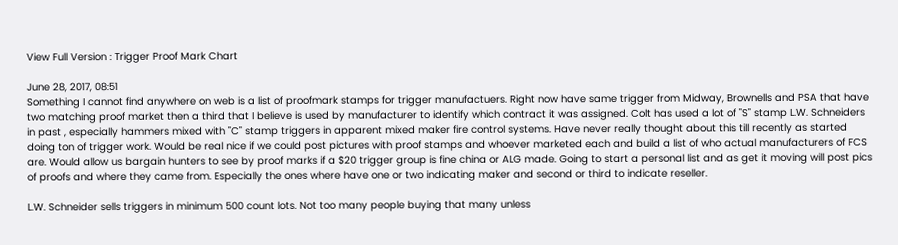View Full Version : Trigger Proof Mark Chart

June 28, 2017, 08:51
Something I cannot find anywhere on web is a list of proofmark stamps for trigger manufactuers. Right now have same trigger from Midway, Brownells and PSA that have two matching proof market then a third that I believe is used by manufacturer to identify which contract it was assigned. Colt has used a lot of "S" stamp L.W. Schneiders in past , especially hammers mixed with "C" stamp triggers in apparent mixed maker fire control systems. Have never really thought about this till recently as started doing ton of trigger work. Would be real nice if we could post pictures with proof stamps and whoever marketed each and build a list of who actual manufacturers of FCS are. Would allow us bargain hunters to see by proof marks if a $20 trigger group is fine china or ALG made. Going to start a personal list and as get it moving will post pics of proofs and where they came from. Especially the ones where have one or two indicating maker and second or third to indicate reseller.

L.W. Schneider sells triggers in minimum 500 count lots. Not too many people buying that many unless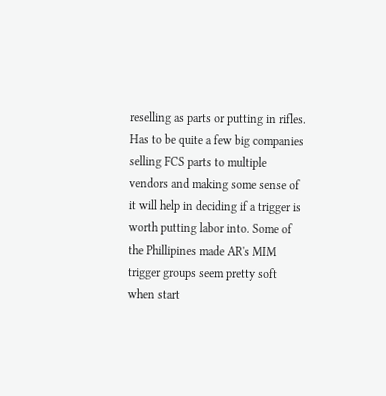reselling as parts or putting in rifles. Has to be quite a few big companies selling FCS parts to multiple vendors and making some sense of it will help in deciding if a trigger is worth putting labor into. Some of the Phillipines made AR's MIM trigger groups seem pretty soft when start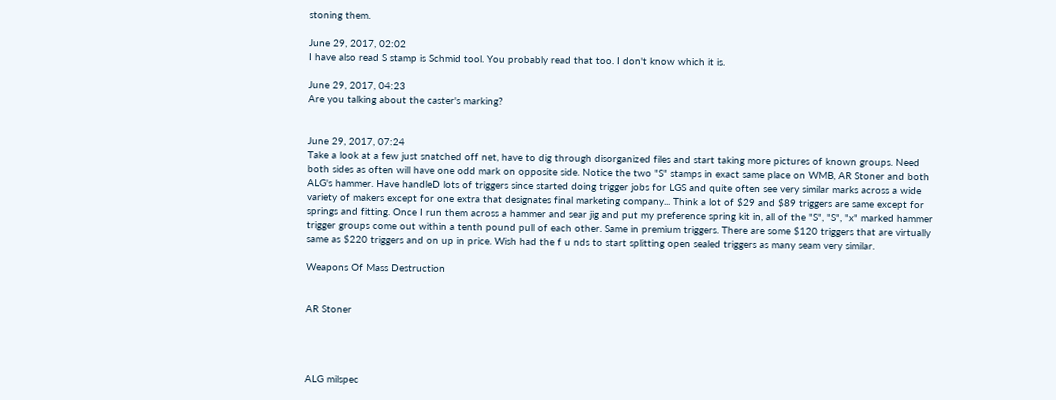stoning them.

June 29, 2017, 02:02
I have also read S stamp is Schmid tool. You probably read that too. I don't know which it is.

June 29, 2017, 04:23
Are you talking about the caster's marking?


June 29, 2017, 07:24
Take a look at a few just snatched off net, have to dig through disorganized files and start taking more pictures of known groups. Need both sides as often will have one odd mark on opposite side. Notice the two "S" stamps in exact same place on WMB, AR Stoner and both ALG's hammer. Have handleD lots of triggers since started doing trigger jobs for LGS and quite often see very similar marks across a wide variety of makers except for one extra that designates final marketing company... Think a lot of $29 and $89 triggers are same except for springs and fitting. Once I run them across a hammer and sear jig and put my preference spring kit in, all of the "S", "S", "x" marked hammer trigger groups come out within a tenth pound pull of each other. Same in premium triggers. There are some $120 triggers that are virtually same as $220 triggers and on up in price. Wish had the f u nds to start splitting open sealed triggers as many seam very similar.

Weapons Of Mass Destruction


AR Stoner




ALG milspec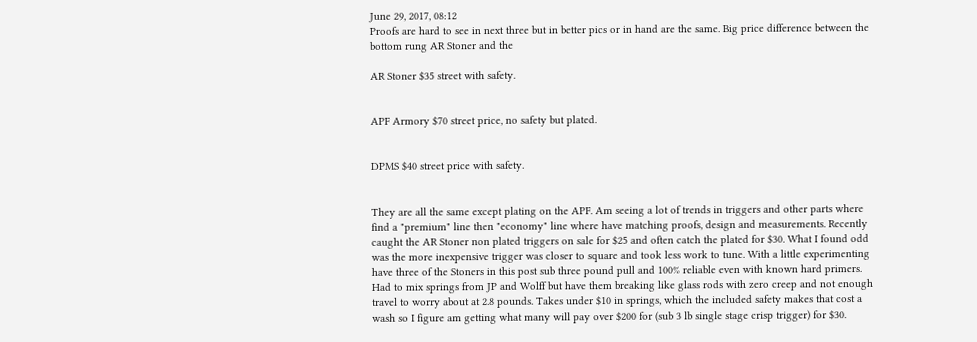June 29, 2017, 08:12
Proofs are hard to see in next three but in better pics or in hand are the same. Big price difference between the bottom rung AR Stoner and the

AR Stoner $35 street with safety.


APF Armory $70 street price, no safety but plated.


DPMS $40 street price with safety.


They are all the same except plating on the APF. Am seeing a lot of trends in triggers and other parts where find a "premium" line then "economy" line where have matching proofs, design and measurements. Recently caught the AR Stoner non plated triggers on sale for $25 and often catch the plated for $30. What I found odd was the more inexpensive trigger was closer to square and took less work to tune. With a little experimenting have three of the Stoners in this post sub three pound pull and 100% reliable even with known hard primers. Had to mix springs from JP and Wolff but have them breaking like glass rods with zero creep and not enough travel to worry about at 2.8 pounds. Takes under $10 in springs, which the included safety makes that cost a wash so I figure am getting what many will pay over $200 for (sub 3 lb single stage crisp trigger) for $30.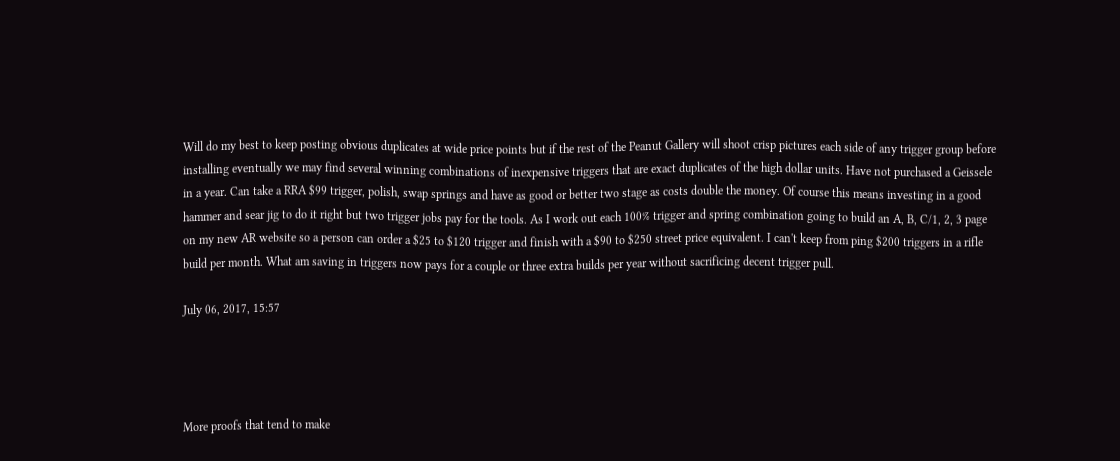Will do my best to keep posting obvious duplicates at wide price points but if the rest of the Peanut Gallery will shoot crisp pictures each side of any trigger group before installing eventually we may find several winning combinations of inexpensive triggers that are exact duplicates of the high dollar units. Have not purchased a Geissele in a year. Can take a RRA $99 trigger, polish, swap springs and have as good or better two stage as costs double the money. Of course this means investing in a good hammer and sear jig to do it right but two trigger jobs pay for the tools. As I work out each 100% trigger and spring combination going to build an A, B, C/1, 2, 3 page on my new AR website so a person can order a $25 to $120 trigger and finish with a $90 to $250 street price equivalent. I can't keep from ping $200 triggers in a rifle build per month. What am saving in triggers now pays for a couple or three extra builds per year without sacrificing decent trigger pull.

July 06, 2017, 15:57




More proofs that tend to make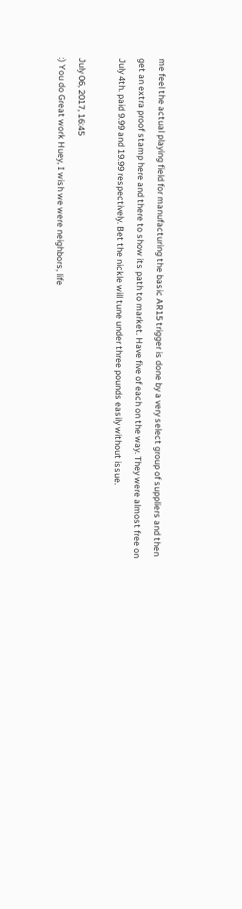me feel the actual playing field for manufacturing the basic AR15 trigger is done by a very select group of suppliers and then get an extra proof stamp here and there to show its path to market. Have five of each on the way. They were almost free on July 4th. paid 9.99 and 19.99 respectively. Bet the nickle will tune under three pounds easily without issue.

July 06, 2017, 16:45
:) You do Great work Huey, I wish we were neighbors, life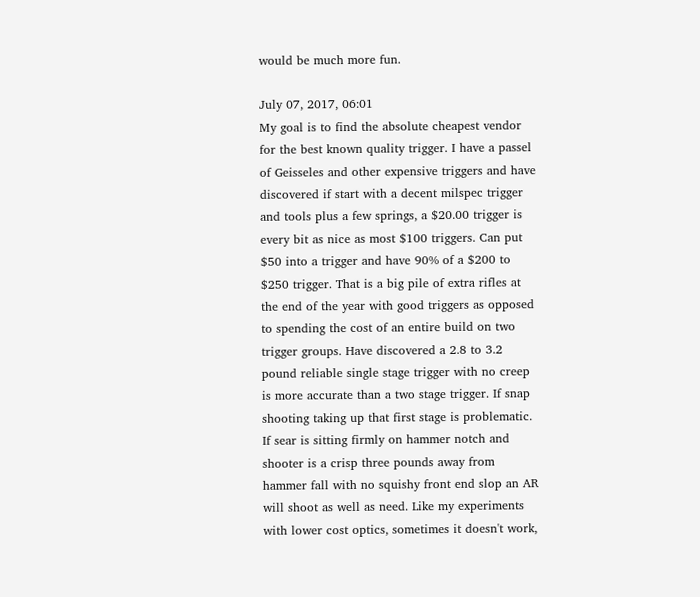would be much more fun.

July 07, 2017, 06:01
My goal is to find the absolute cheapest vendor for the best known quality trigger. I have a passel of Geisseles and other expensive triggers and have discovered if start with a decent milspec trigger and tools plus a few springs, a $20.00 trigger is every bit as nice as most $100 triggers. Can put $50 into a trigger and have 90% of a $200 to $250 trigger. That is a big pile of extra rifles at the end of the year with good triggers as opposed to spending the cost of an entire build on two trigger groups. Have discovered a 2.8 to 3.2 pound reliable single stage trigger with no creep is more accurate than a two stage trigger. If snap shooting taking up that first stage is problematic. If sear is sitting firmly on hammer notch and shooter is a crisp three pounds away from hammer fall with no squishy front end slop an AR will shoot as well as need. Like my experiments with lower cost optics, sometimes it doesn't work,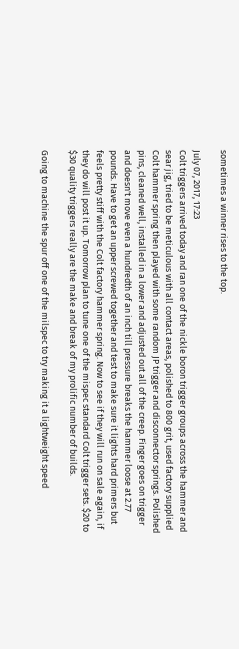sometimes a winner rises to the top.

July 07, 2017, 17:23
Colt triggers arrived today and ran one of the nickle boron trigger groups across the hammer and sear jig, tried to be meticulous with all contact areas, polished to 800 grit, used factory supplied Colt hammer spring then played with some random JP trigger and disconnector springs. Polished pins, cleaned well, installed in a lower and adjusted out all of the creep. Finger goes on trigger and doesn't move even a hundredth of an inch till pressure breaks the hammer loose at 2.77 pounds. Have to get an upper screwed together and test to make sure it lights hard primers but feels pretty stiff with the Colt factory hammer spring. Now to see if they will run on sale again, if they do will post it up. Tomorrow plan to tune one of the mispec standard Colt trigger sets. $20 to $30 quality triggers really are the make and break of my prolific number of builds.

Going to machine the spur off one of the milspec to try making it a lightweight speed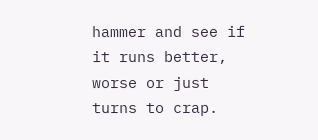hammer and see if it runs better, worse or just turns to crap.